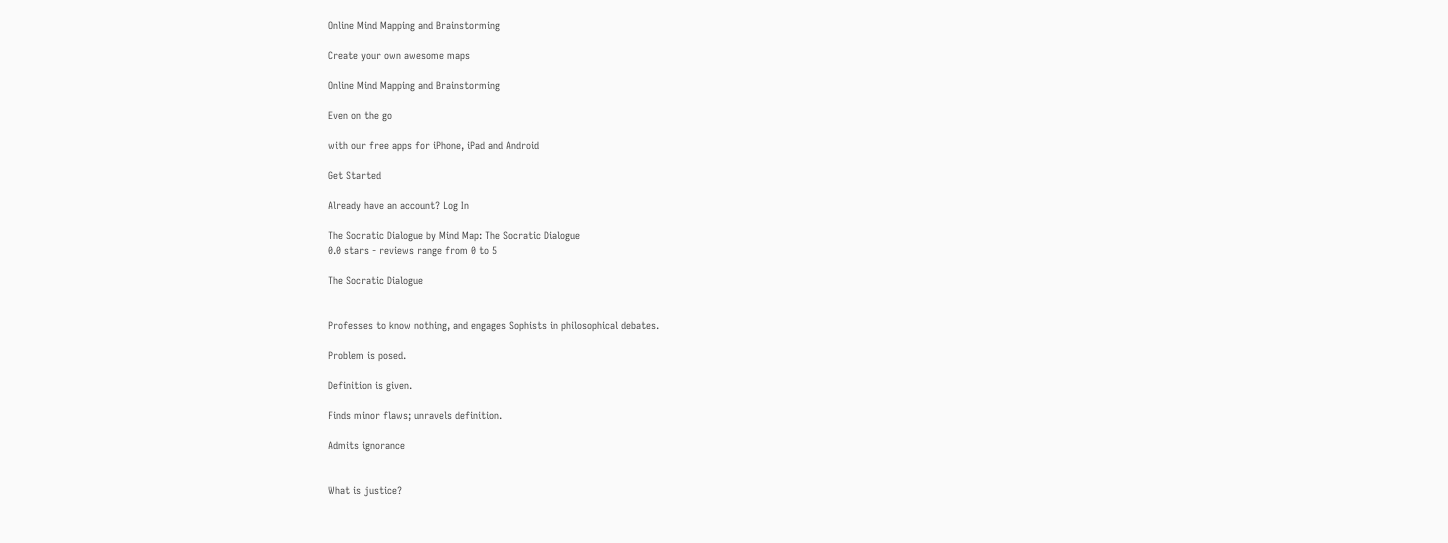Online Mind Mapping and Brainstorming

Create your own awesome maps

Online Mind Mapping and Brainstorming

Even on the go

with our free apps for iPhone, iPad and Android

Get Started

Already have an account? Log In

The Socratic Dialogue by Mind Map: The Socratic Dialogue
0.0 stars - reviews range from 0 to 5

The Socratic Dialogue


Professes to know nothing, and engages Sophists in philosophical debates.

Problem is posed.

Definition is given.

Finds minor flaws; unravels definition.

Admits ignorance


What is justice?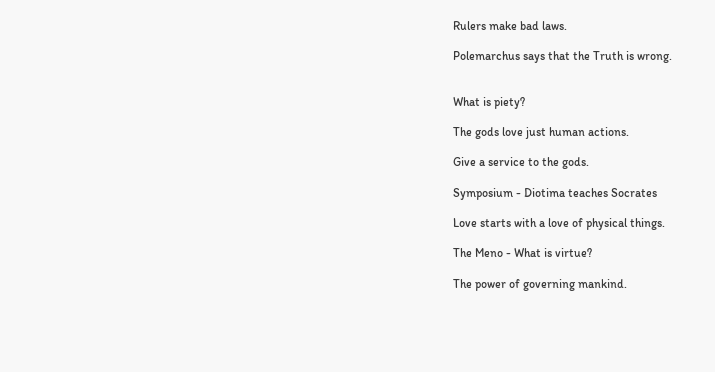Rulers make bad laws.

Polemarchus says that the Truth is wrong.


What is piety?

The gods love just human actions.

Give a service to the gods.

Symposium - Diotima teaches Socrates

Love starts with a love of physical things.

The Meno - What is virtue?

The power of governing mankind.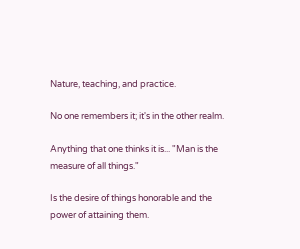Nature, teaching, and practice.

No one remembers it; it's in the other realm.

Anything that one thinks it is... "Man is the measure of all things."

Is the desire of things honorable and the power of attaining them.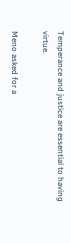Temperance and justice are essential to having virtue.

Meno asked for a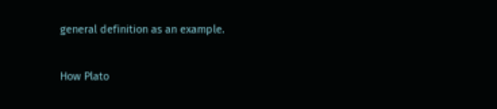general definition as an example.

How Plato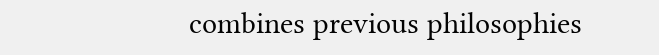combines previous philosophies